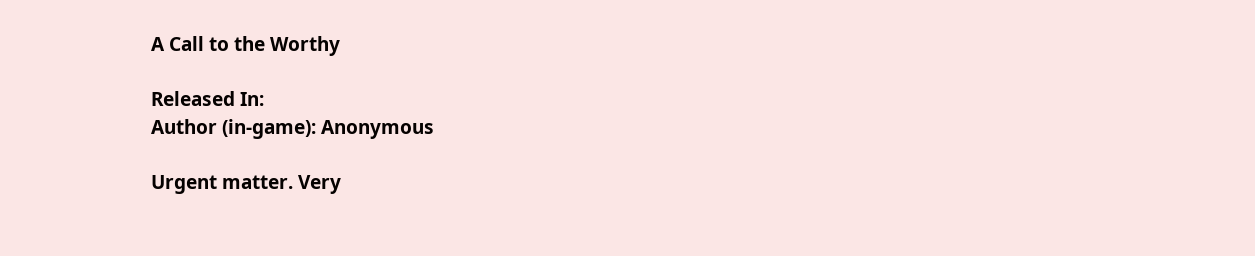A Call to the Worthy

Released In:
Author (in-game): Anonymous

Urgent matter. Very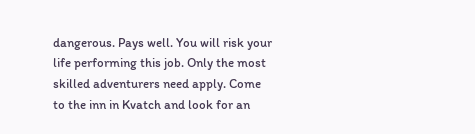dangerous. Pays well. You will risk your life performing this job. Only the most skilled adventurers need apply. Come to the inn in Kvatch and look for an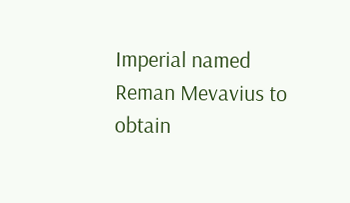Imperial named Reman Mevavius to obtain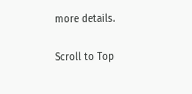more details.

Scroll to Top